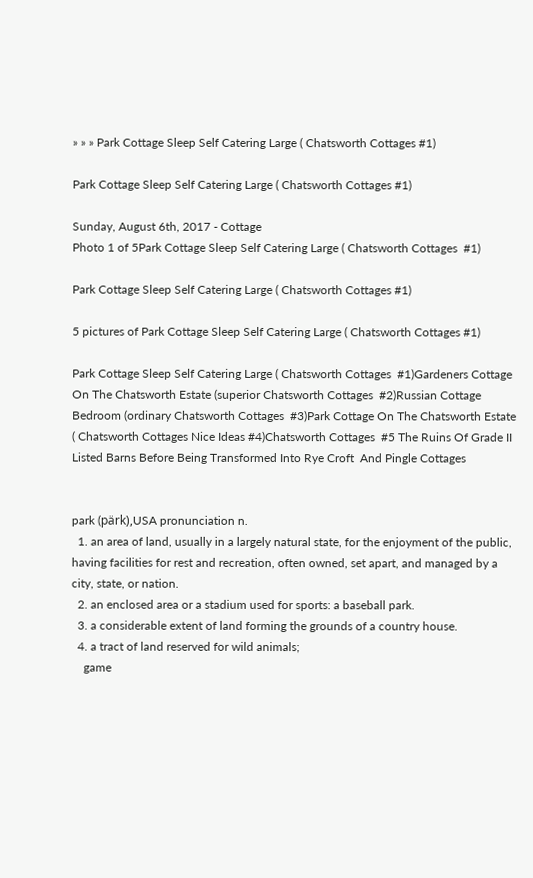» » » Park Cottage Sleep Self Catering Large ( Chatsworth Cottages #1)

Park Cottage Sleep Self Catering Large ( Chatsworth Cottages #1)

Sunday, August 6th, 2017 - Cottage
Photo 1 of 5Park Cottage Sleep Self Catering Large ( Chatsworth Cottages  #1)

Park Cottage Sleep Self Catering Large ( Chatsworth Cottages #1)

5 pictures of Park Cottage Sleep Self Catering Large ( Chatsworth Cottages #1)

Park Cottage Sleep Self Catering Large ( Chatsworth Cottages  #1)Gardeners Cottage On The Chatsworth Estate (superior Chatsworth Cottages  #2)Russian Cottage Bedroom (ordinary Chatsworth Cottages  #3)Park Cottage On The Chatsworth Estate ( Chatsworth Cottages Nice Ideas #4)Chatsworth Cottages  #5 The Ruins Of Grade II Listed Barns Before Being Transformed Into Rye Croft  And Pingle Cottages


park (pärk),USA pronunciation n.
  1. an area of land, usually in a largely natural state, for the enjoyment of the public, having facilities for rest and recreation, often owned, set apart, and managed by a city, state, or nation.
  2. an enclosed area or a stadium used for sports: a baseball park.
  3. a considerable extent of land forming the grounds of a country house.
  4. a tract of land reserved for wild animals;
    game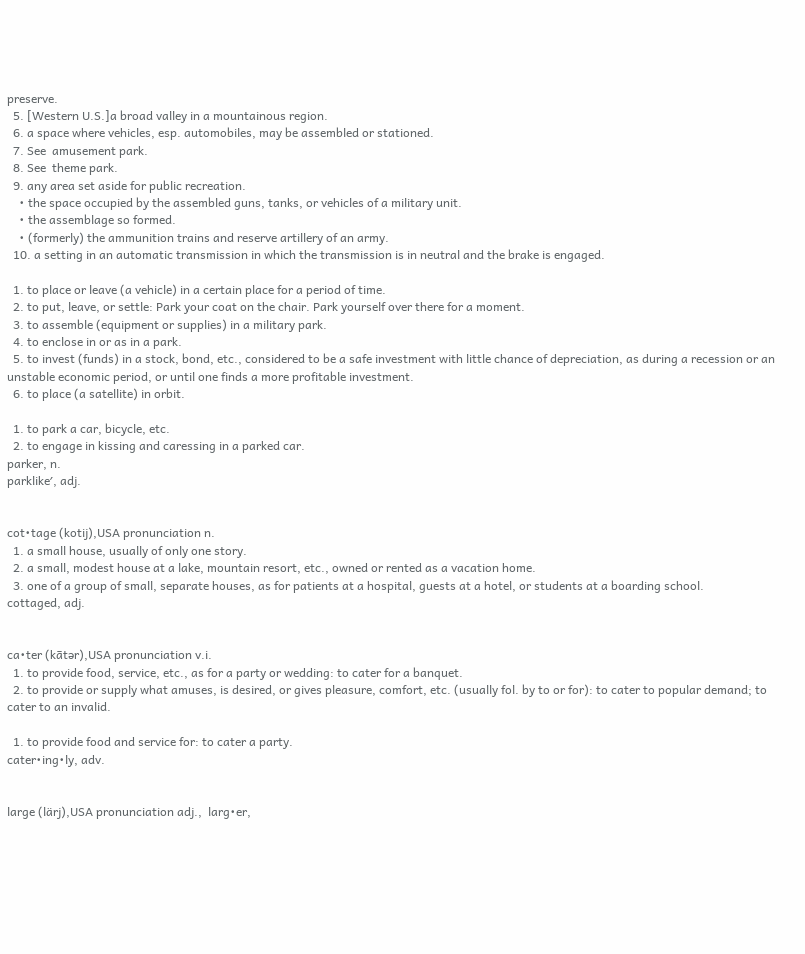preserve.
  5. [Western U.S.]a broad valley in a mountainous region.
  6. a space where vehicles, esp. automobiles, may be assembled or stationed.
  7. See  amusement park.
  8. See  theme park.
  9. any area set aside for public recreation.
    • the space occupied by the assembled guns, tanks, or vehicles of a military unit.
    • the assemblage so formed.
    • (formerly) the ammunition trains and reserve artillery of an army.
  10. a setting in an automatic transmission in which the transmission is in neutral and the brake is engaged.

  1. to place or leave (a vehicle) in a certain place for a period of time.
  2. to put, leave, or settle: Park your coat on the chair. Park yourself over there for a moment.
  3. to assemble (equipment or supplies) in a military park.
  4. to enclose in or as in a park.
  5. to invest (funds) in a stock, bond, etc., considered to be a safe investment with little chance of depreciation, as during a recession or an unstable economic period, or until one finds a more profitable investment.
  6. to place (a satellite) in orbit.

  1. to park a car, bicycle, etc.
  2. to engage in kissing and caressing in a parked car.
parker, n.
parklike′, adj.


cot•tage (kotij),USA pronunciation n.
  1. a small house, usually of only one story.
  2. a small, modest house at a lake, mountain resort, etc., owned or rented as a vacation home.
  3. one of a group of small, separate houses, as for patients at a hospital, guests at a hotel, or students at a boarding school.
cottaged, adj.


ca•ter (kātər),USA pronunciation v.i.
  1. to provide food, service, etc., as for a party or wedding: to cater for a banquet.
  2. to provide or supply what amuses, is desired, or gives pleasure, comfort, etc. (usually fol. by to or for): to cater to popular demand; to cater to an invalid.

  1. to provide food and service for: to cater a party.
cater•ing•ly, adv.


large (lärj),USA pronunciation adj.,  larg•er,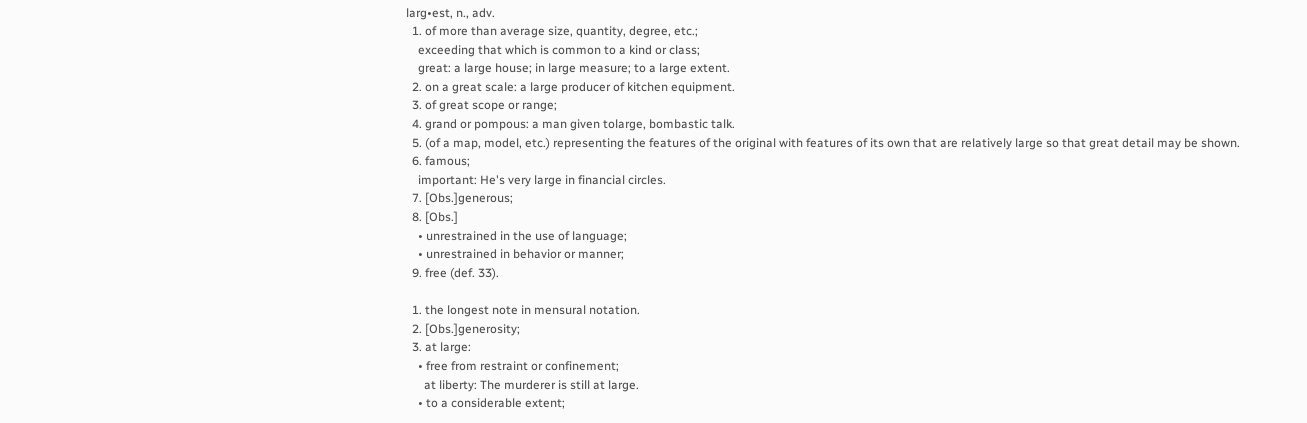larg•est, n., adv.
  1. of more than average size, quantity, degree, etc.;
    exceeding that which is common to a kind or class;
    great: a large house; in large measure; to a large extent.
  2. on a great scale: a large producer of kitchen equipment.
  3. of great scope or range;
  4. grand or pompous: a man given tolarge, bombastic talk.
  5. (of a map, model, etc.) representing the features of the original with features of its own that are relatively large so that great detail may be shown.
  6. famous;
    important: He's very large in financial circles.
  7. [Obs.]generous;
  8. [Obs.]
    • unrestrained in the use of language;
    • unrestrained in behavior or manner;
  9. free (def. 33).

  1. the longest note in mensural notation.
  2. [Obs.]generosity;
  3. at large:
    • free from restraint or confinement;
      at liberty: The murderer is still at large.
    • to a considerable extent;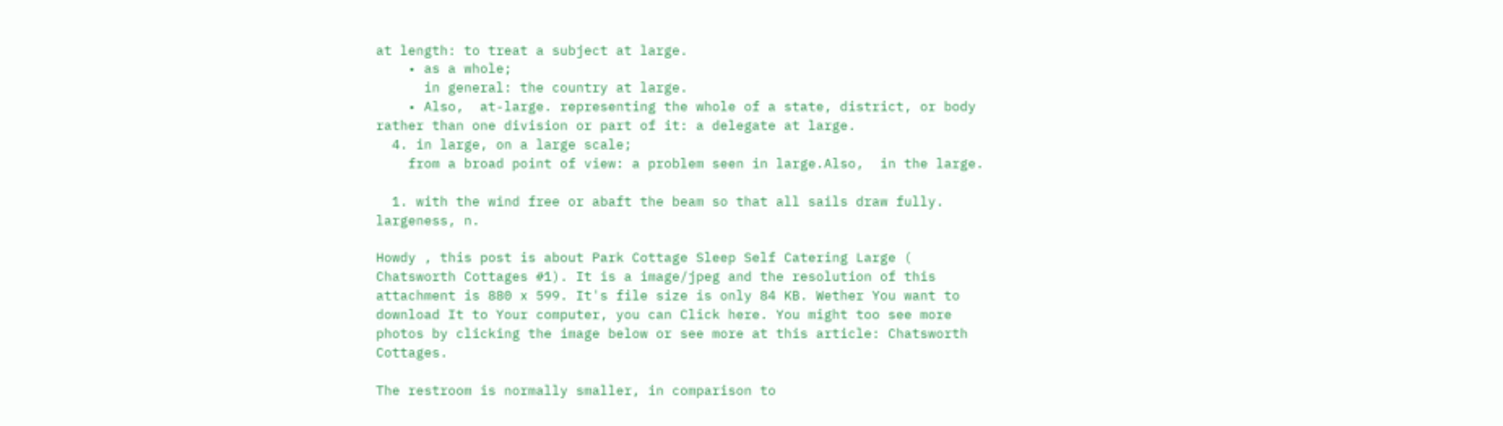at length: to treat a subject at large.
    • as a whole;
      in general: the country at large.
    • Also,  at-large. representing the whole of a state, district, or body rather than one division or part of it: a delegate at large.
  4. in large, on a large scale;
    from a broad point of view: a problem seen in large.Also,  in the large.

  1. with the wind free or abaft the beam so that all sails draw fully.
largeness, n.

Howdy , this post is about Park Cottage Sleep Self Catering Large ( Chatsworth Cottages #1). It is a image/jpeg and the resolution of this attachment is 880 x 599. It's file size is only 84 KB. Wether You want to download It to Your computer, you can Click here. You might too see more photos by clicking the image below or see more at this article: Chatsworth Cottages.

The restroom is normally smaller, in comparison to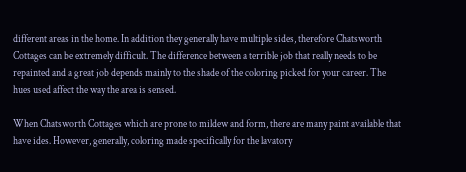different areas in the home. In addition they generally have multiple sides, therefore Chatsworth Cottages can be extremely difficult. The difference between a terrible job that really needs to be repainted and a great job depends mainly to the shade of the coloring picked for your career. The hues used affect the way the area is sensed.

When Chatsworth Cottages which are prone to mildew and form, there are many paint available that have ides. However, generally, coloring made specifically for the lavatory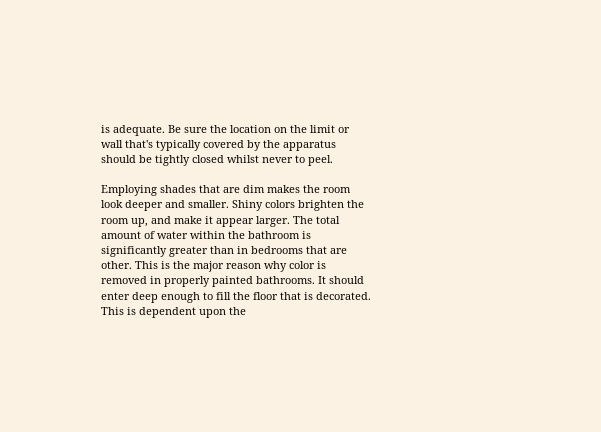is adequate. Be sure the location on the limit or wall that's typically covered by the apparatus should be tightly closed whilst never to peel.

Employing shades that are dim makes the room look deeper and smaller. Shiny colors brighten the room up, and make it appear larger. The total amount of water within the bathroom is significantly greater than in bedrooms that are other. This is the major reason why color is removed in properly painted bathrooms. It should enter deep enough to fill the floor that is decorated. This is dependent upon the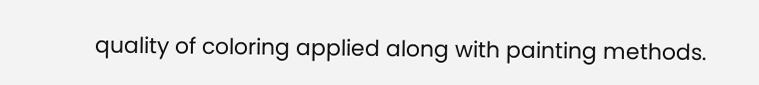quality of coloring applied along with painting methods.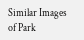Similar Images of Park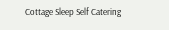Cottage Sleep Self Catering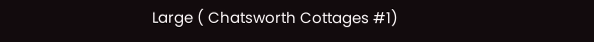Large ( Chatsworth Cottages #1)